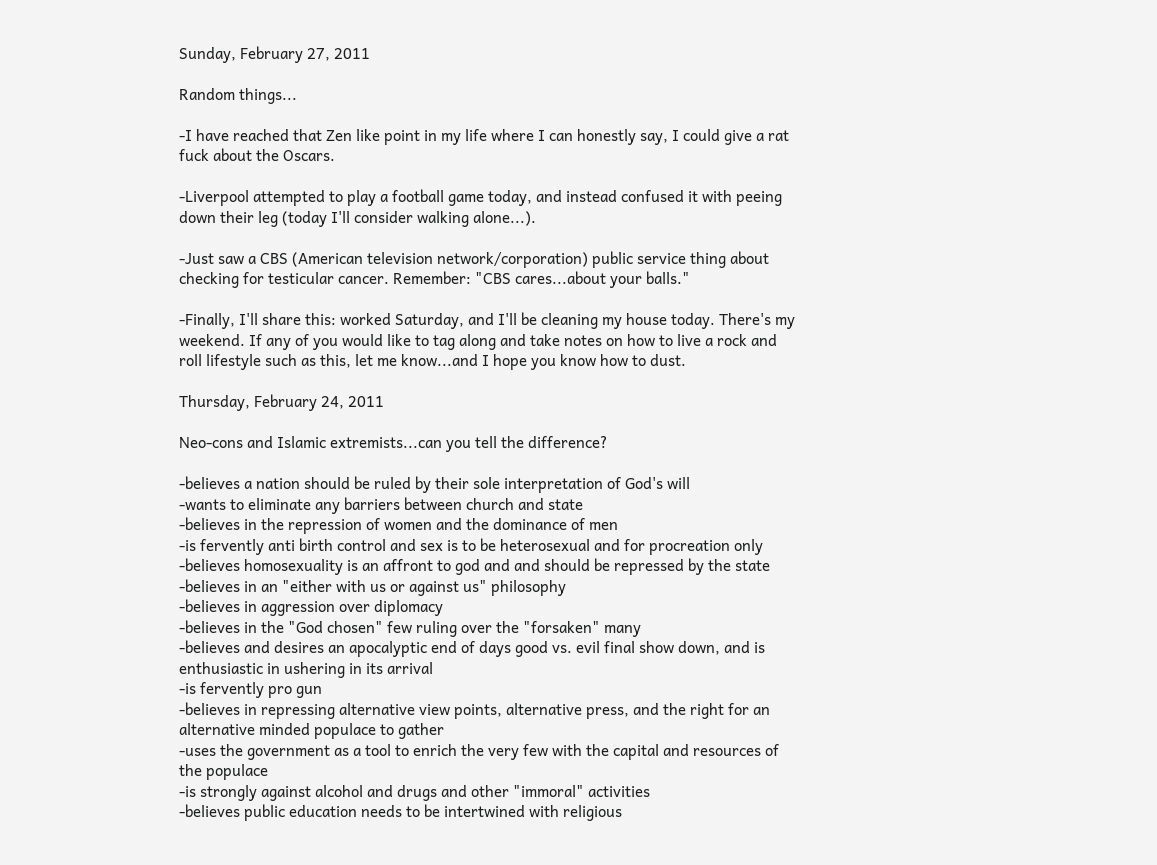Sunday, February 27, 2011

Random things...

-I have reached that Zen like point in my life where I can honestly say, I could give a rat fuck about the Oscars.

-Liverpool attempted to play a football game today, and instead confused it with peeing down their leg (today I'll consider walking alone...).

-Just saw a CBS (American television network/corporation) public service thing about checking for testicular cancer. Remember: "CBS cares...about your balls."

-Finally, I'll share this: worked Saturday, and I'll be cleaning my house today. There's my weekend. If any of you would like to tag along and take notes on how to live a rock and roll lifestyle such as this, let me know...and I hope you know how to dust.

Thursday, February 24, 2011

Neo-cons and Islamic extremists...can you tell the difference?

-believes a nation should be ruled by their sole interpretation of God's will
-wants to eliminate any barriers between church and state
-believes in the repression of women and the dominance of men
-is fervently anti birth control and sex is to be heterosexual and for procreation only
-believes homosexuality is an affront to god and and should be repressed by the state
-believes in an "either with us or against us" philosophy
-believes in aggression over diplomacy
-believes in the "God chosen" few ruling over the "forsaken" many
-believes and desires an apocalyptic end of days good vs. evil final show down, and is enthusiastic in ushering in its arrival
-is fervently pro gun
-believes in repressing alternative view points, alternative press, and the right for an alternative minded populace to gather
-uses the government as a tool to enrich the very few with the capital and resources of the populace
-is strongly against alcohol and drugs and other "immoral" activities
-believes public education needs to be intertwined with religious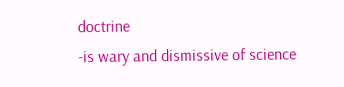doctrine
-is wary and dismissive of science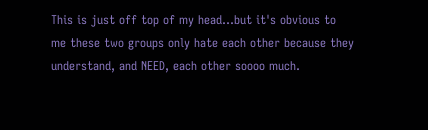This is just off top of my head...but it's obvious to me these two groups only hate each other because they understand, and NEED, each other soooo much.